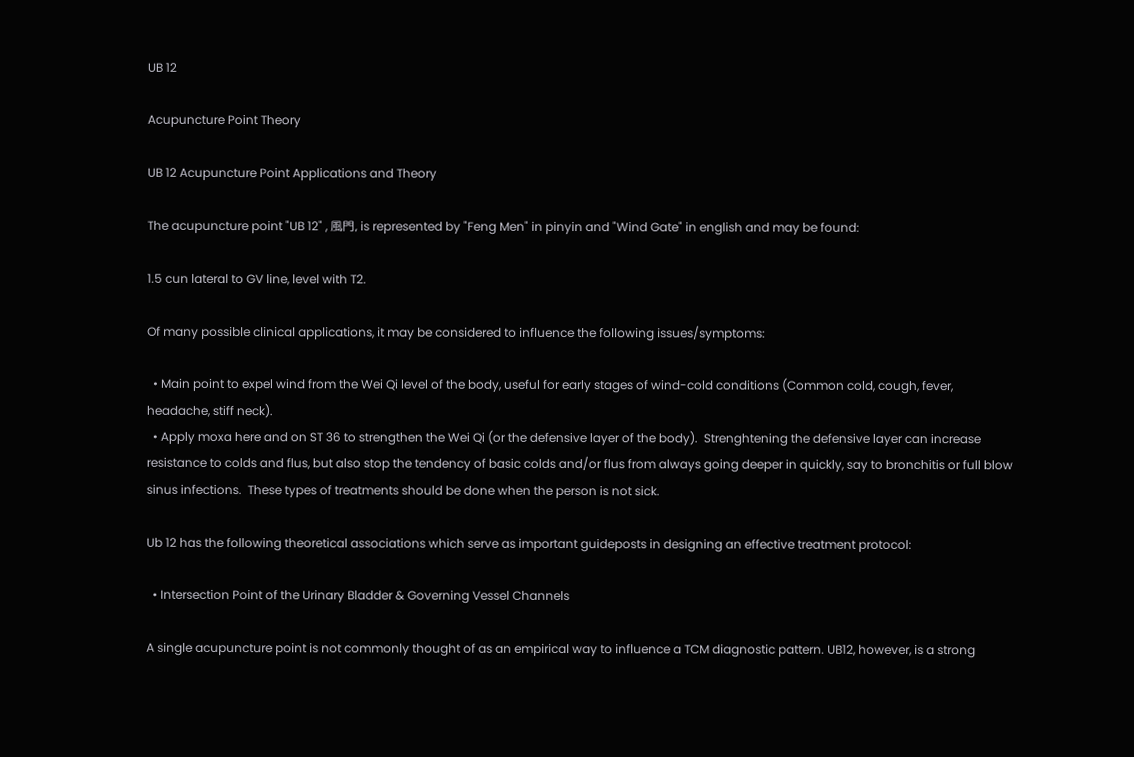UB 12

Acupuncture Point Theory

UB 12 Acupuncture Point Applications and Theory

The acupuncture point "UB 12" , 風門, is represented by "Feng Men" in pinyin and "Wind Gate" in english and may be found:

1.5 cun lateral to GV line, level with T2.

Of many possible clinical applications, it may be considered to influence the following issues/symptoms:

  • Main point to expel wind from the Wei Qi level of the body, useful for early stages of wind-cold conditions (Common cold, cough, fever, headache, stiff neck).
  • Apply moxa here and on ST 36 to strengthen the Wei Qi (or the defensive layer of the body).  Strenghtening the defensive layer can increase resistance to colds and flus, but also stop the tendency of basic colds and/or flus from always going deeper in quickly, say to bronchitis or full blow sinus infections.  These types of treatments should be done when the person is not sick.

Ub 12 has the following theoretical associations which serve as important guideposts in designing an effective treatment protocol:

  • Intersection Point of the Urinary Bladder & Governing Vessel Channels

A single acupuncture point is not commonly thought of as an empirical way to influence a TCM diagnostic pattern. UB12, however, is a strong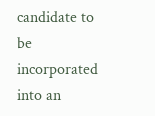candidate to be incorporated into an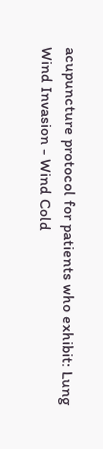acupuncture protocol for patients who exhibit: Lung Wind Invasion - Wind Cold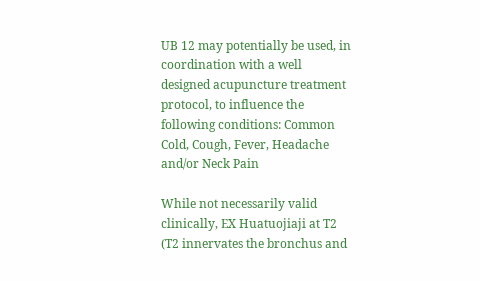UB 12 may potentially be used, in coordination with a well designed acupuncture treatment protocol, to influence the following conditions: Common Cold, Cough, Fever, Headache and/or Neck Pain

While not necessarily valid clinically, EX Huatuojiaji at T2 (T2 innervates the bronchus and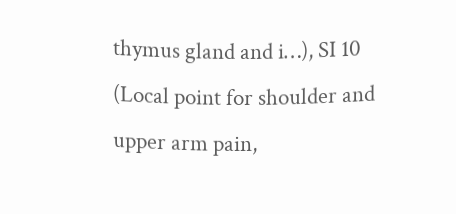thymus gland and i…), SI 10 (Local point for shoulder and upper arm pain,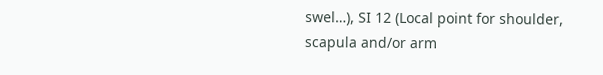swel…), SI 12 (Local point for shoulder, scapula and/or arm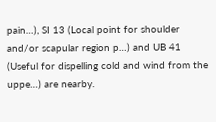pain…), SI 13 (Local point for shoulder and/or scapular region p…) and UB 41 (Useful for dispelling cold and wind from the uppe…) are nearby.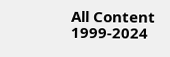All Content 1999-2024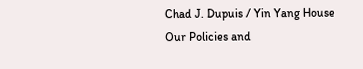Chad J. Dupuis / Yin Yang House
Our Policies and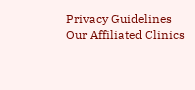Privacy Guidelines
Our Affiliated Clinics